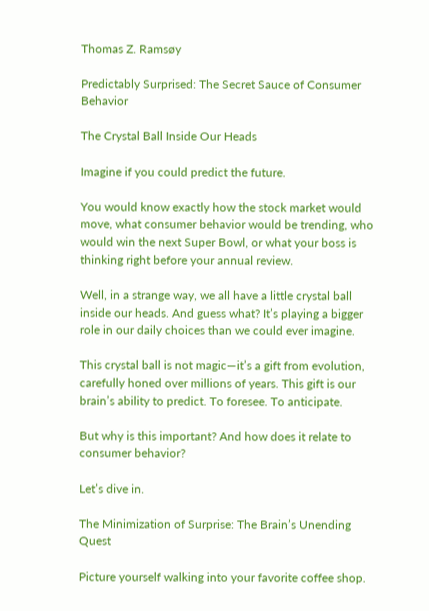Thomas Z. Ramsøy

Predictably Surprised: The Secret Sauce of Consumer Behavior

The Crystal Ball Inside Our Heads

Imagine if you could predict the future.

You would know exactly how the stock market would move, what consumer behavior would be trending, who would win the next Super Bowl, or what your boss is thinking right before your annual review.

Well, in a strange way, we all have a little crystal ball inside our heads. And guess what? It’s playing a bigger role in our daily choices than we could ever imagine.

This crystal ball is not magic—it’s a gift from evolution, carefully honed over millions of years. This gift is our brain’s ability to predict. To foresee. To anticipate.

But why is this important? And how does it relate to consumer behavior?

Let’s dive in.

The Minimization of Surprise: The Brain’s Unending Quest

Picture yourself walking into your favorite coffee shop.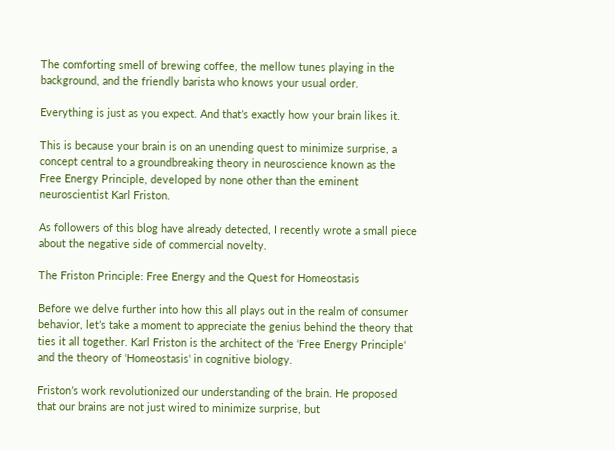The comforting smell of brewing coffee, the mellow tunes playing in the background, and the friendly barista who knows your usual order.

Everything is just as you expect. And that’s exactly how your brain likes it.

This is because your brain is on an unending quest to minimize surprise, a concept central to a groundbreaking theory in neuroscience known as the Free Energy Principle, developed by none other than the eminent neuroscientist Karl Friston.

As followers of this blog have already detected, I recently wrote a small piece about the negative side of commercial novelty.

The Friston Principle: Free Energy and the Quest for Homeostasis

Before we delve further into how this all plays out in the realm of consumer behavior, let’s take a moment to appreciate the genius behind the theory that ties it all together. Karl Friston is the architect of the ‘Free Energy Principle‘ and the theory of ‘Homeostasis‘ in cognitive biology.

Friston’s work revolutionized our understanding of the brain. He proposed that our brains are not just wired to minimize surprise, but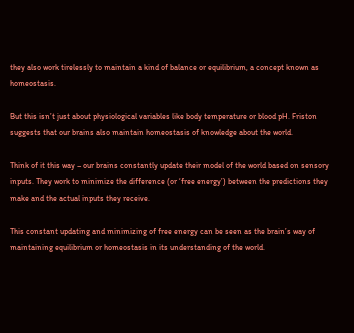they also work tirelessly to maintain a kind of balance or equilibrium, a concept known as homeostasis.

But this isn’t just about physiological variables like body temperature or blood pH. Friston suggests that our brains also maintain homeostasis of knowledge about the world.

Think of it this way – our brains constantly update their model of the world based on sensory inputs. They work to minimize the difference (or ‘free energy’) between the predictions they make and the actual inputs they receive.

This constant updating and minimizing of free energy can be seen as the brain’s way of maintaining equilibrium or homeostasis in its understanding of the world.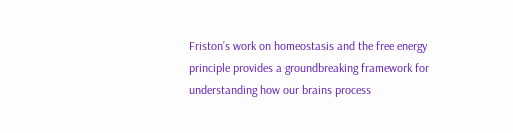Friston’s work on homeostasis and the free energy principle provides a groundbreaking framework for understanding how our brains process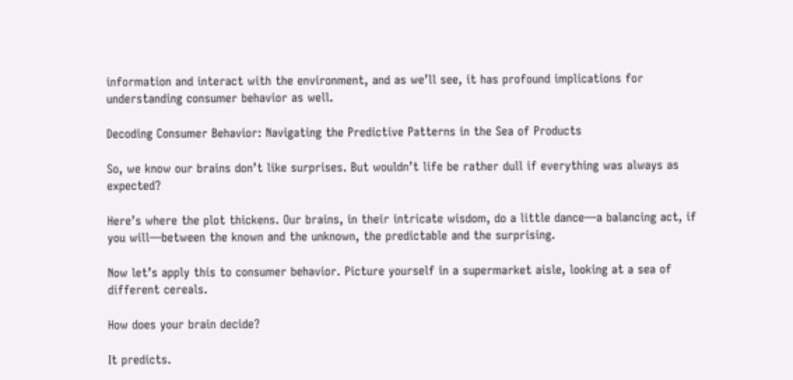information and interact with the environment, and as we’ll see, it has profound implications for understanding consumer behavior as well.

Decoding Consumer Behavior: Navigating the Predictive Patterns in the Sea of Products

So, we know our brains don’t like surprises. But wouldn’t life be rather dull if everything was always as expected?

Here’s where the plot thickens. Our brains, in their intricate wisdom, do a little dance—a balancing act, if you will—between the known and the unknown, the predictable and the surprising.

Now let’s apply this to consumer behavior. Picture yourself in a supermarket aisle, looking at a sea of different cereals.

How does your brain decide?

It predicts.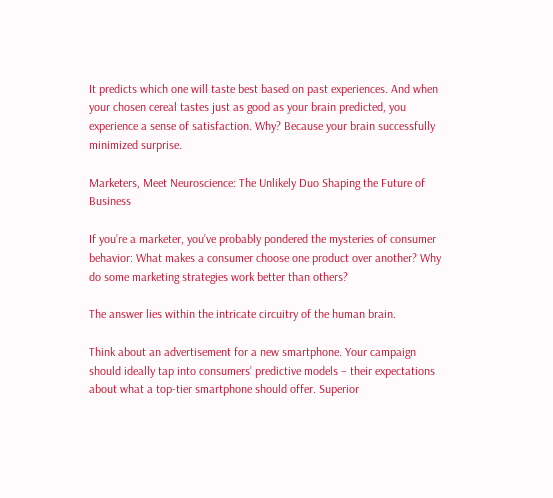It predicts which one will taste best based on past experiences. And when your chosen cereal tastes just as good as your brain predicted, you experience a sense of satisfaction. Why? Because your brain successfully minimized surprise.

Marketers, Meet Neuroscience: The Unlikely Duo Shaping the Future of Business

If you’re a marketer, you’ve probably pondered the mysteries of consumer behavior: What makes a consumer choose one product over another? Why do some marketing strategies work better than others?

The answer lies within the intricate circuitry of the human brain.

Think about an advertisement for a new smartphone. Your campaign should ideally tap into consumers’ predictive models – their expectations about what a top-tier smartphone should offer. Superior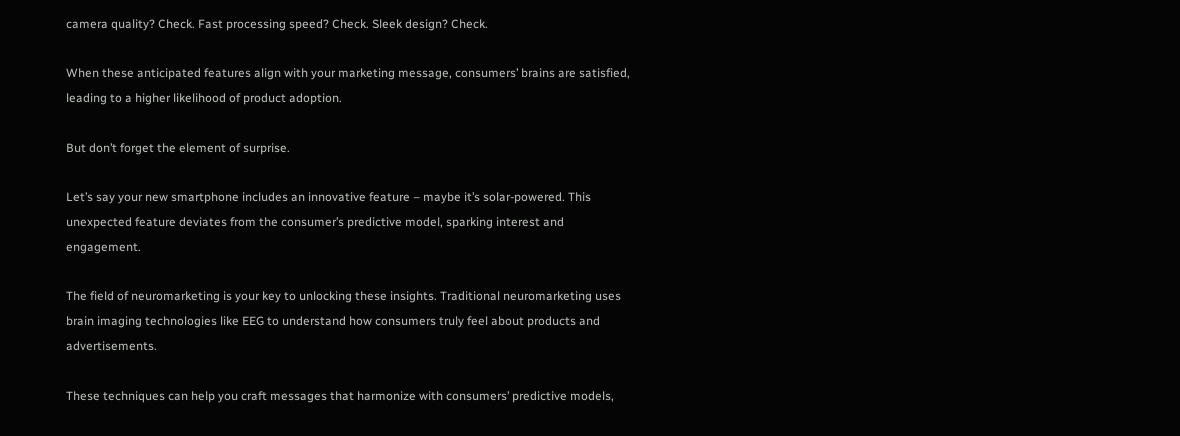camera quality? Check. Fast processing speed? Check. Sleek design? Check.

When these anticipated features align with your marketing message, consumers’ brains are satisfied, leading to a higher likelihood of product adoption.

But don’t forget the element of surprise.

Let’s say your new smartphone includes an innovative feature – maybe it’s solar-powered. This unexpected feature deviates from the consumer’s predictive model, sparking interest and engagement.

The field of neuromarketing is your key to unlocking these insights. Traditional neuromarketing uses brain imaging technologies like EEG to understand how consumers truly feel about products and advertisements.

These techniques can help you craft messages that harmonize with consumers’ predictive models,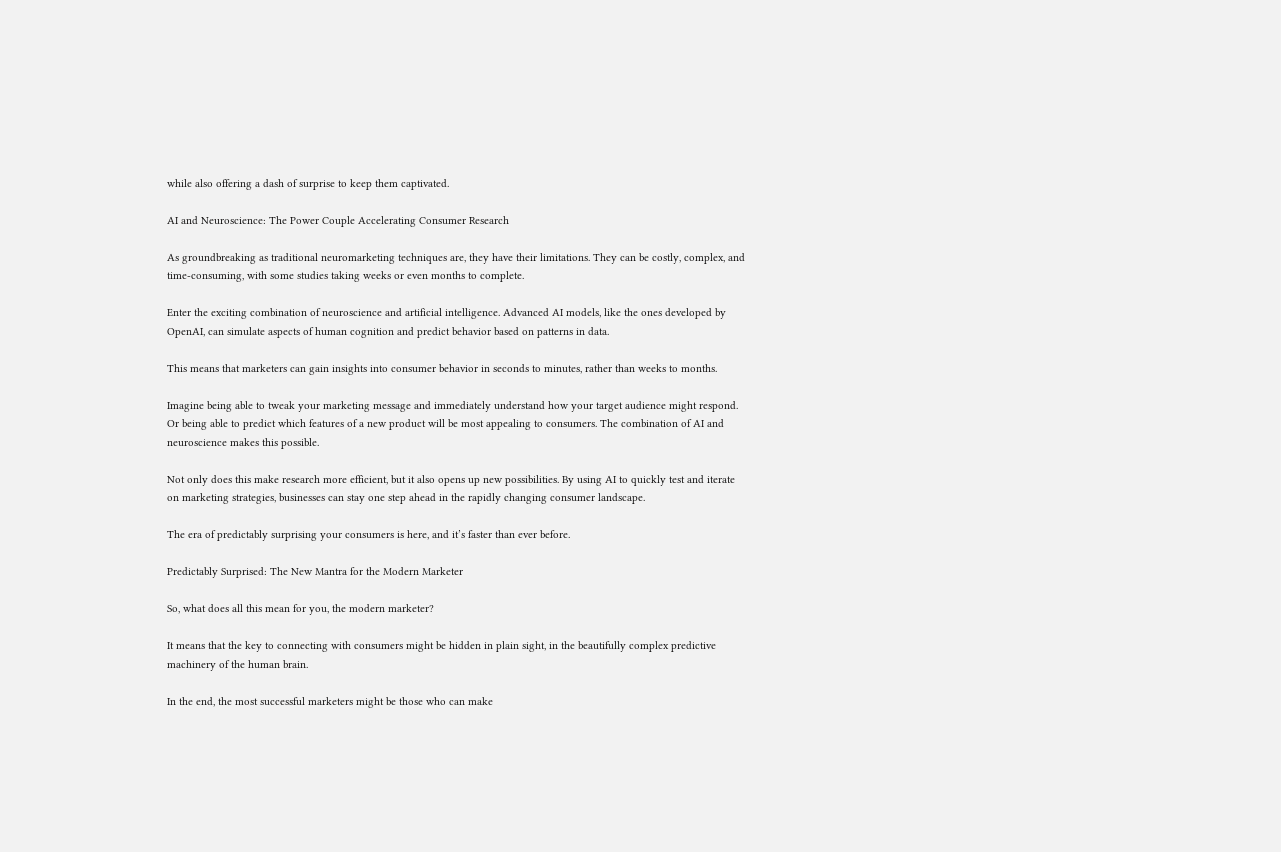while also offering a dash of surprise to keep them captivated.

AI and Neuroscience: The Power Couple Accelerating Consumer Research

As groundbreaking as traditional neuromarketing techniques are, they have their limitations. They can be costly, complex, and time-consuming, with some studies taking weeks or even months to complete.

Enter the exciting combination of neuroscience and artificial intelligence. Advanced AI models, like the ones developed by OpenAI, can simulate aspects of human cognition and predict behavior based on patterns in data.

This means that marketers can gain insights into consumer behavior in seconds to minutes, rather than weeks to months.

Imagine being able to tweak your marketing message and immediately understand how your target audience might respond. Or being able to predict which features of a new product will be most appealing to consumers. The combination of AI and neuroscience makes this possible.

Not only does this make research more efficient, but it also opens up new possibilities. By using AI to quickly test and iterate on marketing strategies, businesses can stay one step ahead in the rapidly changing consumer landscape.

The era of predictably surprising your consumers is here, and it’s faster than ever before.

Predictably Surprised: The New Mantra for the Modern Marketer

So, what does all this mean for you, the modern marketer?

It means that the key to connecting with consumers might be hidden in plain sight, in the beautifully complex predictive machinery of the human brain.

In the end, the most successful marketers might be those who can make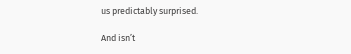us predictably surprised.

And isn’t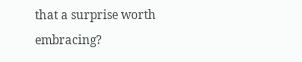that a surprise worth embracing?